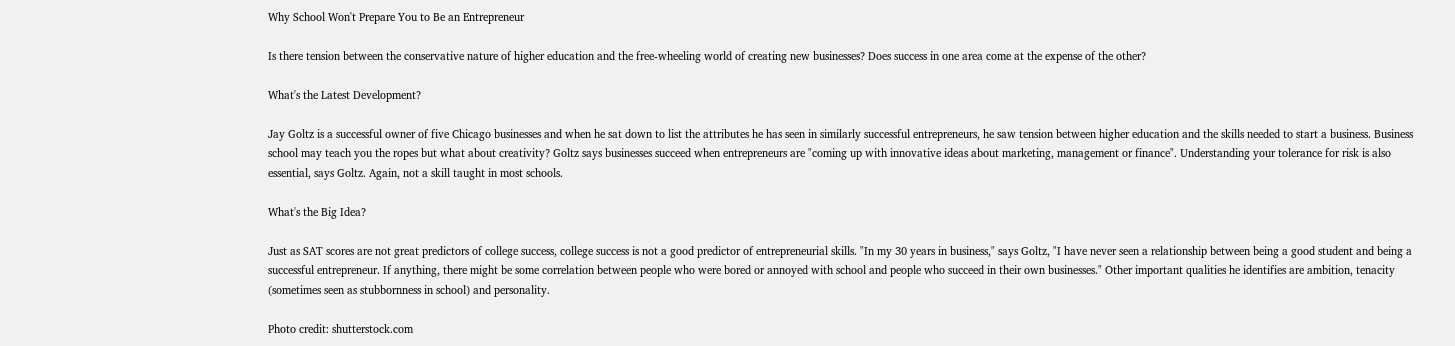Why School Won't Prepare You to Be an Entrepreneur

Is there tension between the conservative nature of higher education and the free-wheeling world of creating new businesses? Does success in one area come at the expense of the other?

What's the Latest Development?

Jay Goltz is a successful owner of five Chicago businesses and when he sat down to list the attributes he has seen in similarly successful entrepreneurs, he saw tension between higher education and the skills needed to start a business. Business school may teach you the ropes but what about creativity? Goltz says businesses succeed when entrepreneurs are "coming up with innovative ideas about marketing, management or finance". Understanding your tolerance for risk is also essential, says Goltz. Again, not a skill taught in most schools.

What's the Big Idea?

Just as SAT scores are not great predictors of college success, college success is not a good predictor of entrepreneurial skills. "In my 30 years in business," says Goltz, "I have never seen a relationship between being a good student and being a successful entrepreneur. If anything, there might be some correlation between people who were bored or annoyed with school and people who succeed in their own businesses." Other important qualities he identifies are ambition, tenacity (sometimes seen as stubbornness in school) and personality.

Photo credit: shutterstock.com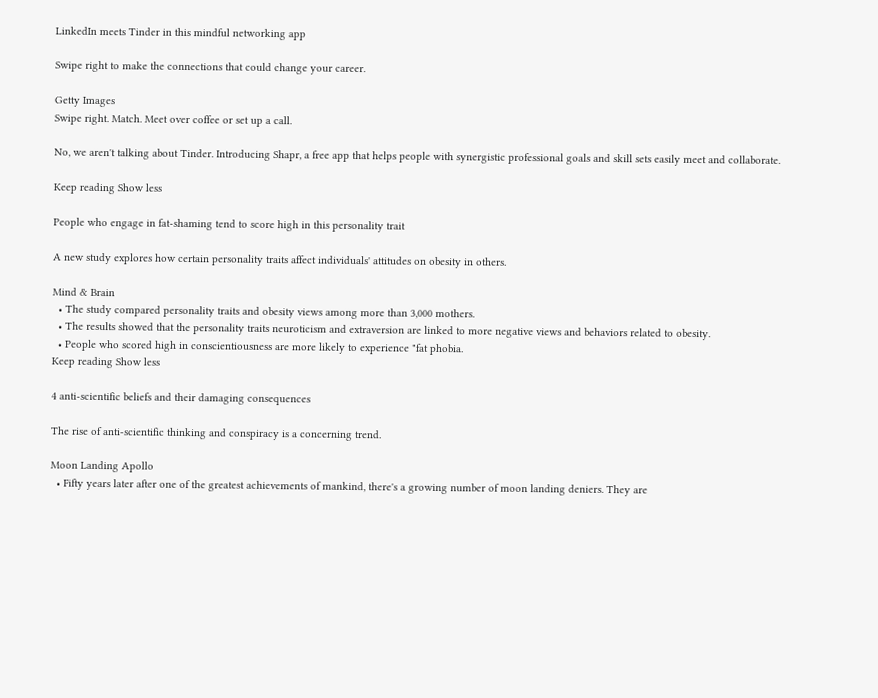LinkedIn meets Tinder in this mindful networking app

Swipe right to make the connections that could change your career.

Getty Images
Swipe right. Match. Meet over coffee or set up a call.

No, we aren't talking about Tinder. Introducing Shapr, a free app that helps people with synergistic professional goals and skill sets easily meet and collaborate.

Keep reading Show less

People who engage in fat-shaming tend to score high in this personality trait

A new study explores how certain personality traits affect individuals' attitudes on obesity in others.

Mind & Brain
  • The study compared personality traits and obesity views among more than 3,000 mothers.
  • The results showed that the personality traits neuroticism and extraversion are linked to more negative views and behaviors related to obesity.
  • People who scored high in conscientiousness are more likely to experience "fat phobia.
Keep reading Show less

4 anti-scientific beliefs and their damaging consequences

The rise of anti-scientific thinking and conspiracy is a concerning trend.

Moon Landing Apollo
  • Fifty years later after one of the greatest achievements of mankind, there's a growing number of moon landing deniers. They are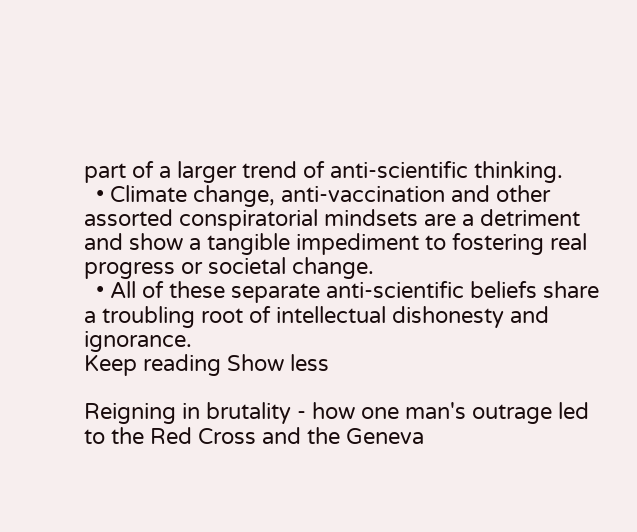part of a larger trend of anti-scientific thinking.
  • Climate change, anti-vaccination and other assorted conspiratorial mindsets are a detriment and show a tangible impediment to fostering real progress or societal change.
  • All of these separate anti-scientific beliefs share a troubling root of intellectual dishonesty and ignorance.
Keep reading Show less

Reigning in brutality - how one man's outrage led to the Red Cross and the Geneva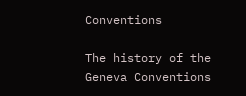Conventions

The history of the Geneva Conventions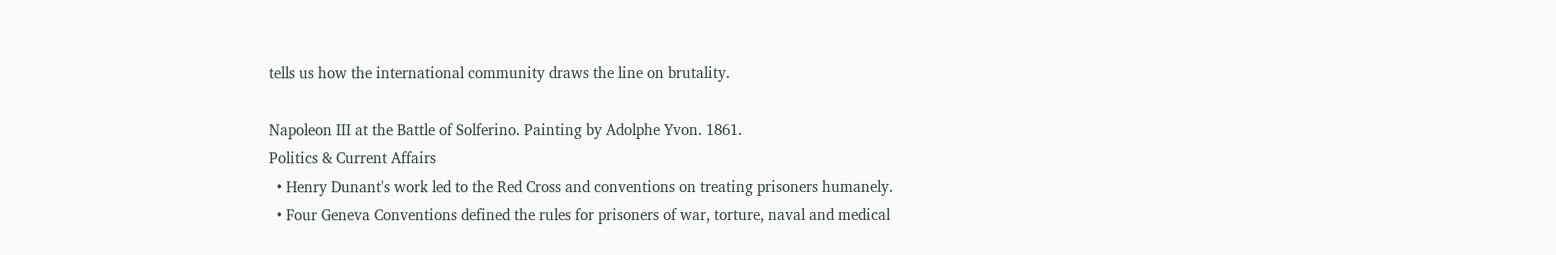tells us how the international community draws the line on brutality.

Napoleon III at the Battle of Solferino. Painting by Adolphe Yvon. 1861.
Politics & Current Affairs
  • Henry Dunant's work led to the Red Cross and conventions on treating prisoners humanely.
  • Four Geneva Conventions defined the rules for prisoners of war, torture, naval and medical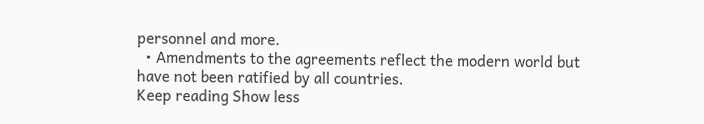personnel and more.
  • Amendments to the agreements reflect the modern world but have not been ratified by all countries.
Keep reading Show less